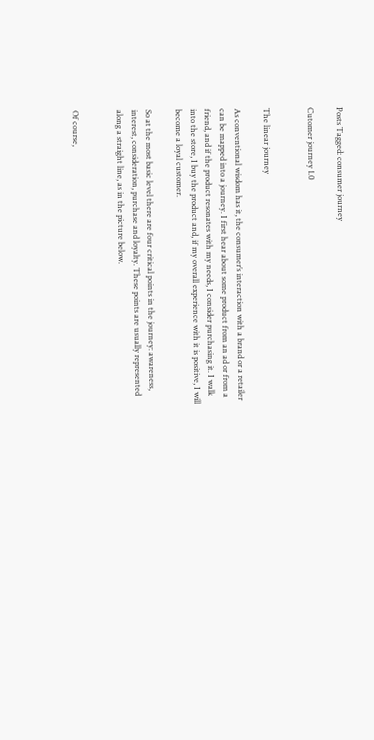Posts Tagged: consumer journey

Cutomer journey 1.0


The linear journey

As conventional wisdom has it, the consumer’s interaction with a brand or a retailer can be mapped into a journey. I first hear about some product from an ad or from a friend, and if the product resonates with my needs, I consider purchasing it. I walk into the store, I buy the product and, if my overall experience with it is positive, I will become a loyal customer.

So at the most basic level there are four critical points in the journey: awareness, interest, consideration, purchase and loyalty. These points are usually represented along a straight line, as in the picture below.


Of course,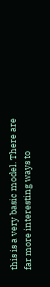this is a very basic model. There are far more interesting ways to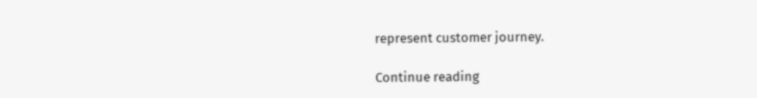represent customer journey.

Continue reading